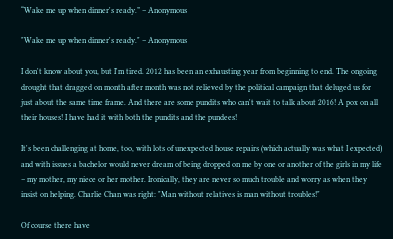“Wake me up when dinner's ready.” – Anonymous

"Wake me up when dinner's ready." – Anonymous

I don't know about you, but I'm tired. 2012 has been an exhausting year from beginning to end. The ongoing drought that dragged on month after month was not relieved by the political campaign that deluged us for just about the same time frame. And there are some pundits who can't wait to talk about 2016! A pox on all their houses! I have had it with both the pundits and the pundees!

It's been challenging at home, too, with lots of unexpected house repairs (which actually was what I expected) and with issues a bachelor would never dream of being dropped on me by one or another of the girls in my life – my mother, my niece or her mother. Ironically, they are never so much trouble and worry as when they insist on helping. Charlie Chan was right: "Man without relatives is man without troubles!"

Of course there have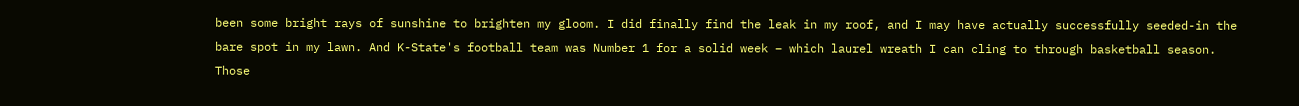been some bright rays of sunshine to brighten my gloom. I did finally find the leak in my roof, and I may have actually successfully seeded-in the bare spot in my lawn. And K-State's football team was Number 1 for a solid week – which laurel wreath I can cling to through basketball season. Those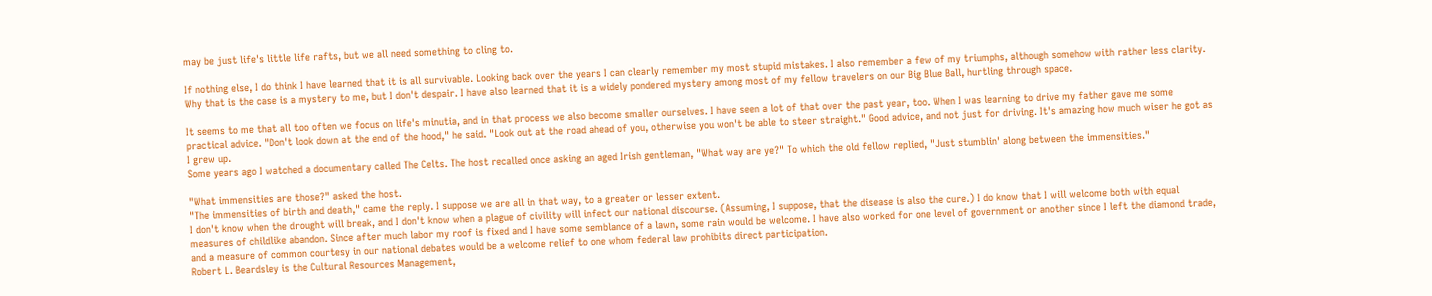may be just life's little life rafts, but we all need something to cling to.

If nothing else, I do think I have learned that it is all survivable. Looking back over the years I can clearly remember my most stupid mistakes. I also remember a few of my triumphs, although somehow with rather less clarity. Why that is the case is a mystery to me, but I don't despair. I have also learned that it is a widely pondered mystery among most of my fellow travelers on our Big Blue Ball, hurtling through space.

It seems to me that all too often we focus on life's minutia, and in that process we also become smaller ourselves. I have seen a lot of that over the past year, too. When I was learning to drive my father gave me some practical advice. "Don't look down at the end of the hood," he said. "Look out at the road ahead of you, otherwise you won't be able to steer straight." Good advice, and not just for driving. It's amazing how much wiser he got as I grew up.
Some years ago I watched a documentary called The Celts. The host recalled once asking an aged Irish gentleman, "What way are ye?" To which the old fellow replied, "Just stumblin' along between the immensities."

"What immensities are those?" asked the host.
"The immensities of birth and death," came the reply. I suppose we are all in that way, to a greater or lesser extent.
I don't know when the drought will break, and I don't know when a plague of civility will infect our national discourse. (Assuming, I suppose, that the disease is also the cure.) I do know that I will welcome both with equal measures of childlike abandon. Since after much labor my roof is fixed and I have some semblance of a lawn, some rain would be welcome. I have also worked for one level of government or another since I left the diamond trade, and a measure of common courtesy in our national debates would be a welcome relief to one whom federal law prohibits direct participation.
Robert L. Beardsley is the Cultural Resources Management,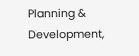Planning & Development,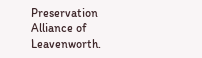Preservation Alliance of Leavenworth.